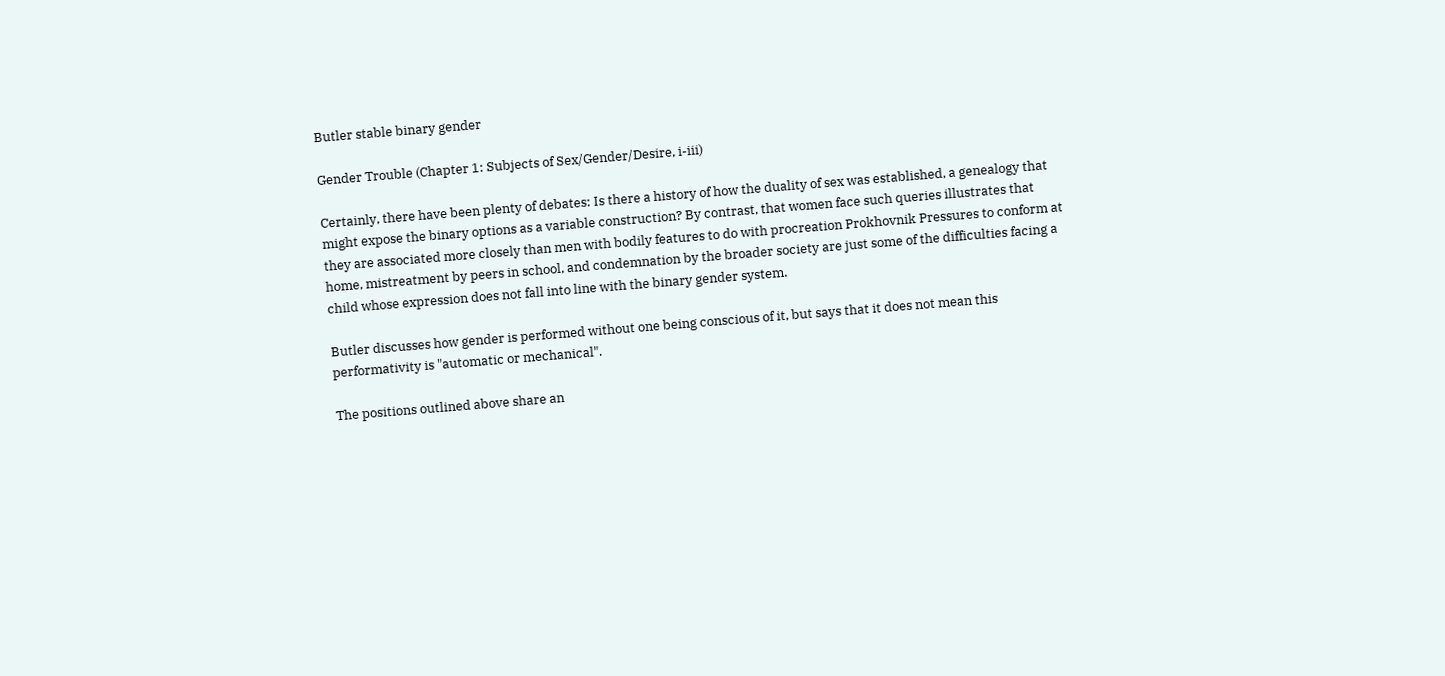Butler stable binary gender

Gender Trouble (Chapter 1: Subjects of Sex/Gender/Desire, i-iii)

Certainly, there have been plenty of debates: Is there a history of how the duality of sex was established, a genealogy that might expose the binary options as a variable construction? By contrast, that women face such queries illustrates that they are associated more closely than men with bodily features to do with procreation Prokhovnik Pressures to conform at home, mistreatment by peers in school, and condemnation by the broader society are just some of the difficulties facing a child whose expression does not fall into line with the binary gender system.

Butler discusses how gender is performed without one being conscious of it, but says that it does not mean this performativity is "automatic or mechanical".

The positions outlined above share an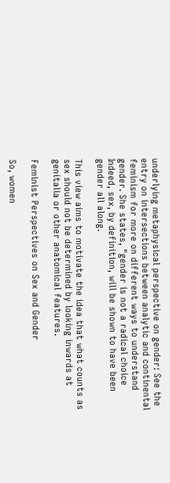underlying metaphysical perspective on gender: See the entry on intersections between analytic and continental feminism for more on different ways to understand gender. She states, "gender is not a radical choice Indeed, sex, by definition, will be shown to have been gender all along.

This view aims to motivate the idea that what counts as sex should not be determined by looking inwards at genitalia or other anatomical features.

Feminist Perspectives on Sex and Gender

So, women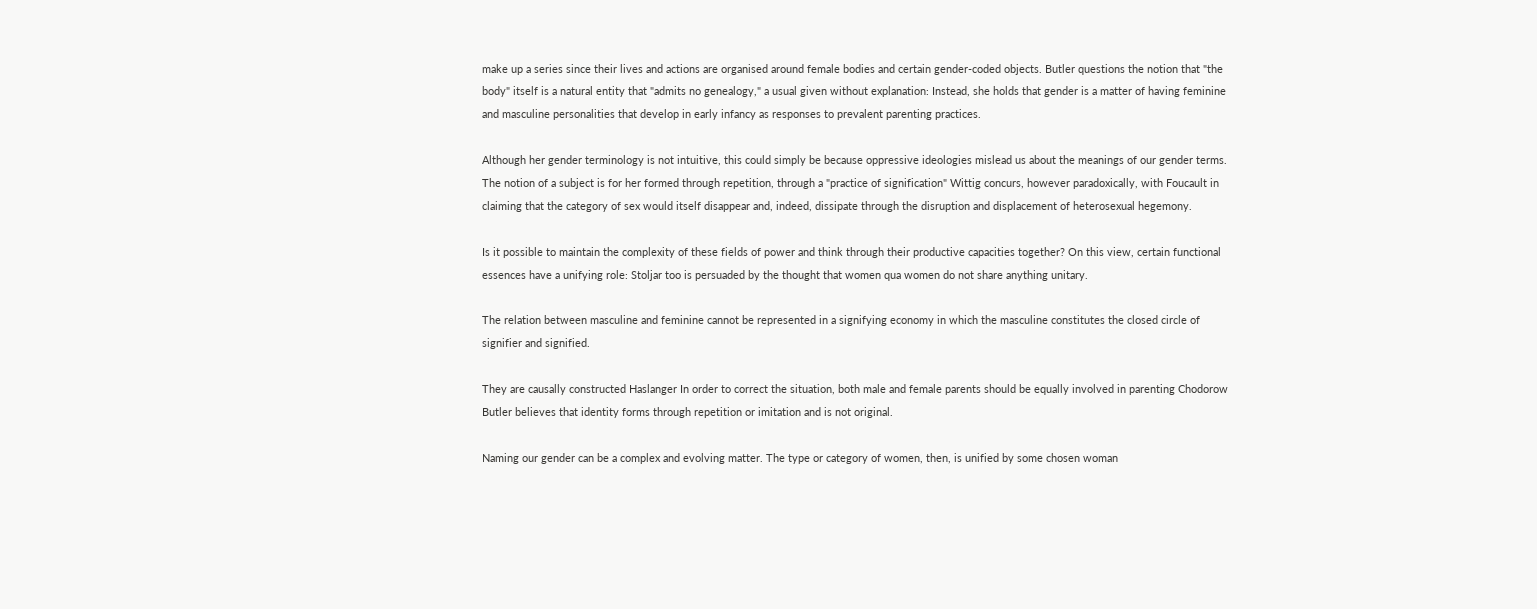make up a series since their lives and actions are organised around female bodies and certain gender-coded objects. Butler questions the notion that "the body" itself is a natural entity that "admits no genealogy," a usual given without explanation: Instead, she holds that gender is a matter of having feminine and masculine personalities that develop in early infancy as responses to prevalent parenting practices.

Although her gender terminology is not intuitive, this could simply be because oppressive ideologies mislead us about the meanings of our gender terms. The notion of a subject is for her formed through repetition, through a "practice of signification" Wittig concurs, however paradoxically, with Foucault in claiming that the category of sex would itself disappear and, indeed, dissipate through the disruption and displacement of heterosexual hegemony.

Is it possible to maintain the complexity of these fields of power and think through their productive capacities together? On this view, certain functional essences have a unifying role: Stoljar too is persuaded by the thought that women qua women do not share anything unitary.

The relation between masculine and feminine cannot be represented in a signifying economy in which the masculine constitutes the closed circle of signifier and signified.

They are causally constructed Haslanger In order to correct the situation, both male and female parents should be equally involved in parenting Chodorow Butler believes that identity forms through repetition or imitation and is not original.

Naming our gender can be a complex and evolving matter. The type or category of women, then, is unified by some chosen woman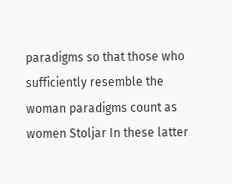paradigms so that those who sufficiently resemble the woman paradigms count as women Stoljar In these latter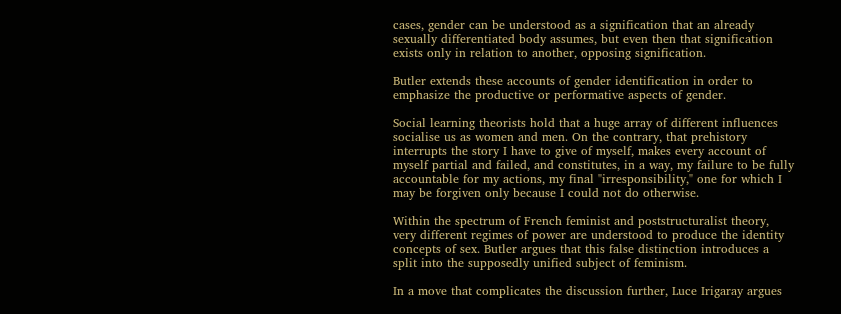cases, gender can be understood as a signification that an already sexually differentiated body assumes, but even then that signification exists only in relation to another, opposing signification.

Butler extends these accounts of gender identification in order to emphasize the productive or performative aspects of gender.

Social learning theorists hold that a huge array of different influences socialise us as women and men. On the contrary, that prehistory interrupts the story I have to give of myself, makes every account of myself partial and failed, and constitutes, in a way, my failure to be fully accountable for my actions, my final "irresponsibility," one for which I may be forgiven only because I could not do otherwise.

Within the spectrum of French feminist and poststructuralist theory, very different regimes of power are understood to produce the identity concepts of sex. Butler argues that this false distinction introduces a split into the supposedly unified subject of feminism.

In a move that complicates the discussion further, Luce Irigaray argues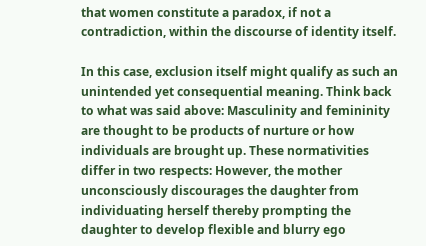that women constitute a paradox, if not a contradiction, within the discourse of identity itself.

In this case, exclusion itself might qualify as such an unintended yet consequential meaning. Think back to what was said above: Masculinity and femininity are thought to be products of nurture or how individuals are brought up. These normativities differ in two respects: However, the mother unconsciously discourages the daughter from individuating herself thereby prompting the daughter to develop flexible and blurry ego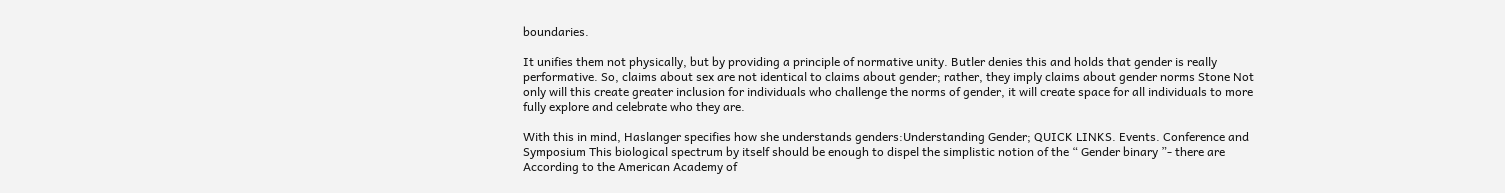boundaries.

It unifies them not physically, but by providing a principle of normative unity. Butler denies this and holds that gender is really performative. So, claims about sex are not identical to claims about gender; rather, they imply claims about gender norms Stone Not only will this create greater inclusion for individuals who challenge the norms of gender, it will create space for all individuals to more fully explore and celebrate who they are.

With this in mind, Haslanger specifies how she understands genders:Understanding Gender; QUICK LINKS. Events. Conference and Symposium This biological spectrum by itself should be enough to dispel the simplistic notion of the “ Gender binary ”- there are According to the American Academy of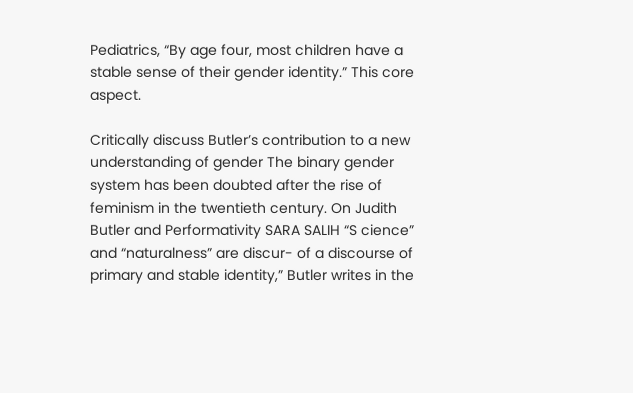Pediatrics, “By age four, most children have a stable sense of their gender identity.” This core aspect.

Critically discuss Butler’s contribution to a new understanding of gender The binary gender system has been doubted after the rise of feminism in the twentieth century. On Judith Butler and Performativity SARA SALIH “S cience” and “naturalness” are discur- of a discourse of primary and stable identity,” Butler writes in the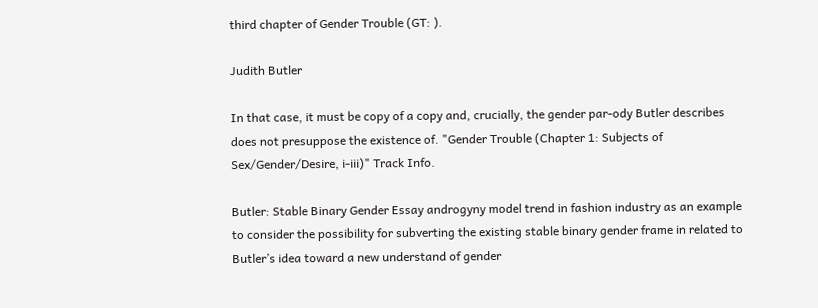third chapter of Gender Trouble (GT: ).

Judith Butler

In that case, it must be copy of a copy and, crucially, the gender par-ody Butler describes does not presuppose the existence of. "Gender Trouble (Chapter 1: Subjects of Sex/Gender/Desire, i-iii)" Track Info.

Butler: Stable Binary Gender Essay androgyny model trend in fashion industry as an example to consider the possibility for subverting the existing stable binary gender frame in related to Butler’s idea toward a new understand of gender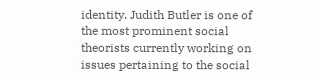identity. Judith Butler is one of the most prominent social theorists currently working on issues pertaining to the social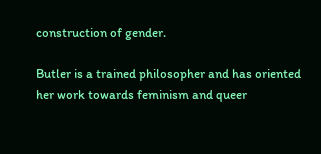construction of gender.

Butler is a trained philosopher and has oriented her work towards feminism and queer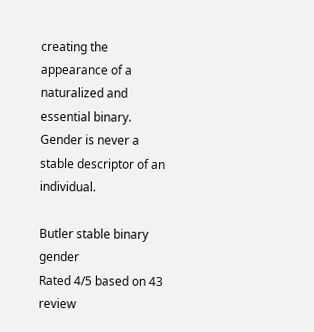creating the appearance of a naturalized and essential binary. Gender is never a stable descriptor of an individual.

Butler stable binary gender
Rated 4/5 based on 43 review